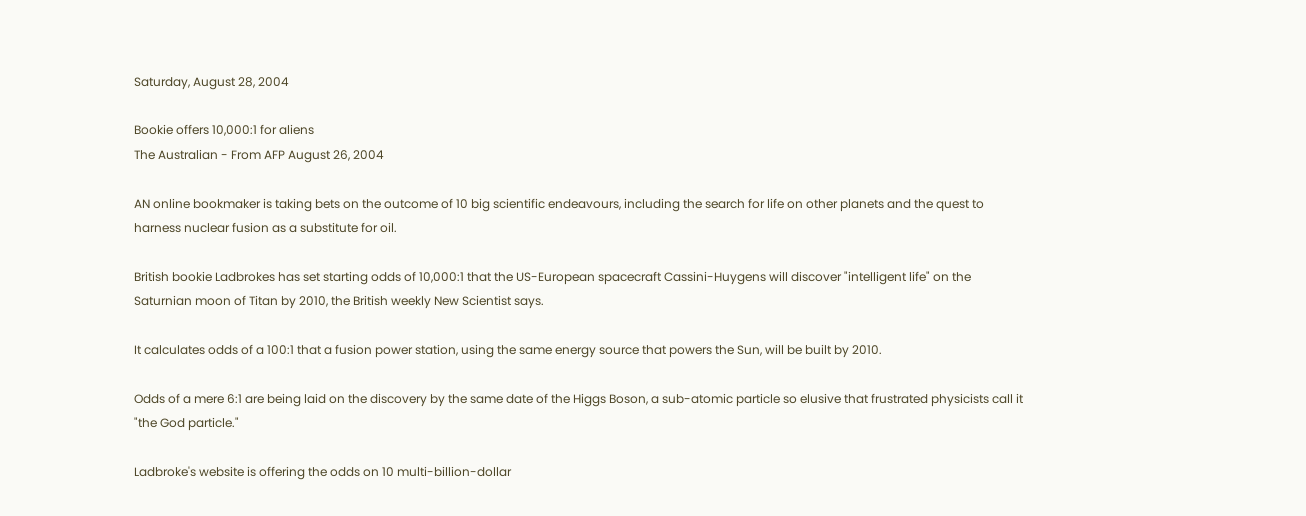Saturday, August 28, 2004

Bookie offers 10,000:1 for aliens
The Australian - From AFP August 26, 2004

AN online bookmaker is taking bets on the outcome of 10 big scientific endeavours, including the search for life on other planets and the quest to harness nuclear fusion as a substitute for oil.

British bookie Ladbrokes has set starting odds of 10,000:1 that the US-European spacecraft Cassini-Huygens will discover "intelligent life" on the Saturnian moon of Titan by 2010, the British weekly New Scientist says.

It calculates odds of a 100:1 that a fusion power station, using the same energy source that powers the Sun, will be built by 2010.

Odds of a mere 6:1 are being laid on the discovery by the same date of the Higgs Boson, a sub-atomic particle so elusive that frustrated physicists call it "the God particle."

Ladbroke's website is offering the odds on 10 multi-billion-dollar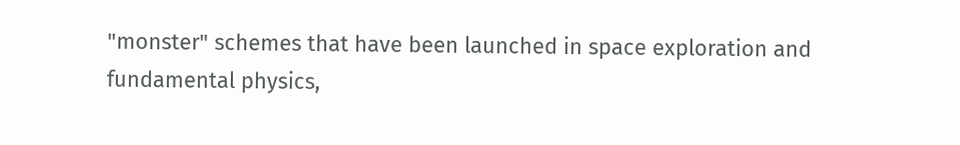"monster" schemes that have been launched in space exploration and fundamental physics,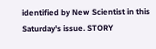identified by New Scientist in this Saturday's issue. STORY